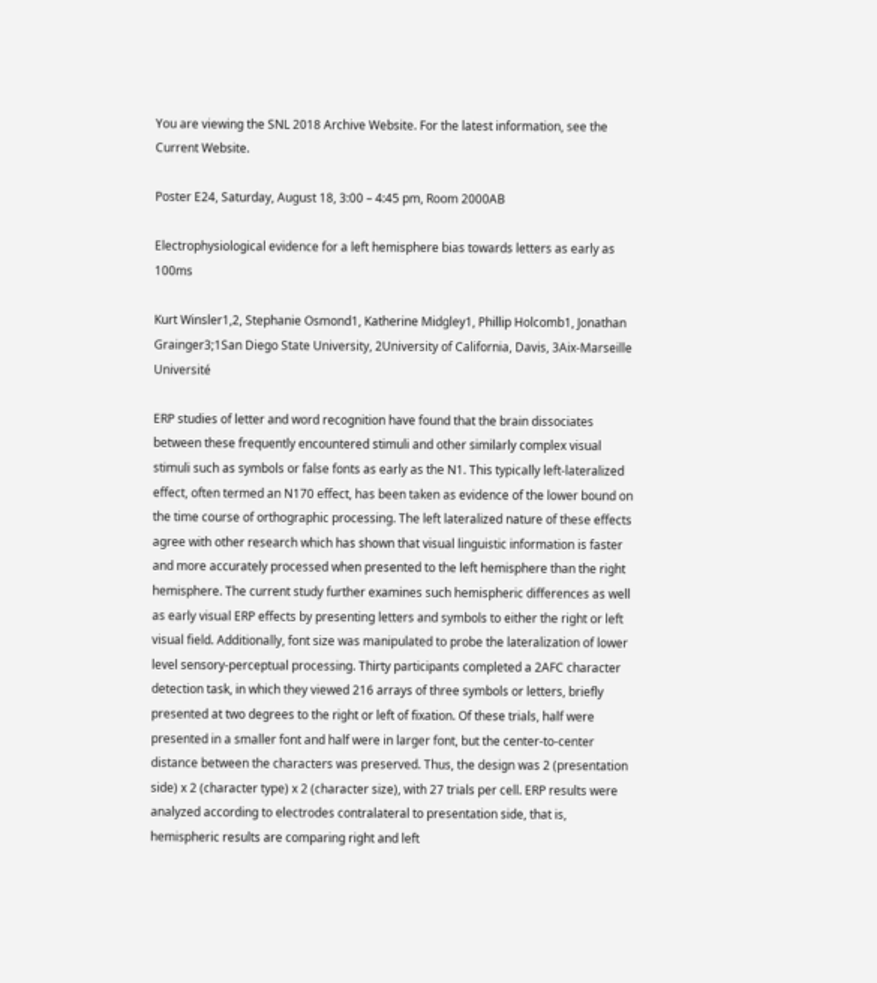You are viewing the SNL 2018 Archive Website. For the latest information, see the Current Website.

Poster E24, Saturday, August 18, 3:00 – 4:45 pm, Room 2000AB

Electrophysiological evidence for a left hemisphere bias towards letters as early as 100ms

Kurt Winsler1,2, Stephanie Osmond1, Katherine Midgley1, Phillip Holcomb1, Jonathan Grainger3;1San Diego State University, 2University of California, Davis, 3Aix-Marseille Université

ERP studies of letter and word recognition have found that the brain dissociates between these frequently encountered stimuli and other similarly complex visual stimuli such as symbols or false fonts as early as the N1. This typically left-lateralized effect, often termed an N170 effect, has been taken as evidence of the lower bound on the time course of orthographic processing. The left lateralized nature of these effects agree with other research which has shown that visual linguistic information is faster and more accurately processed when presented to the left hemisphere than the right hemisphere. The current study further examines such hemispheric differences as well as early visual ERP effects by presenting letters and symbols to either the right or left visual field. Additionally, font size was manipulated to probe the lateralization of lower level sensory-perceptual processing. Thirty participants completed a 2AFC character detection task, in which they viewed 216 arrays of three symbols or letters, briefly presented at two degrees to the right or left of fixation. Of these trials, half were presented in a smaller font and half were in larger font, but the center-to-center distance between the characters was preserved. Thus, the design was 2 (presentation side) x 2 (character type) x 2 (character size), with 27 trials per cell. ERP results were analyzed according to electrodes contralateral to presentation side, that is, hemispheric results are comparing right and left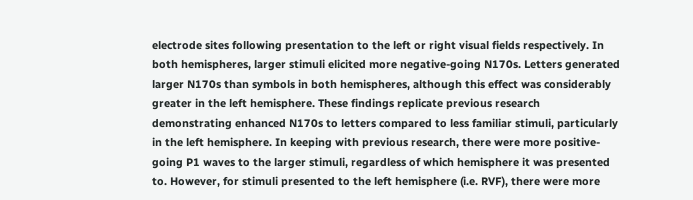electrode sites following presentation to the left or right visual fields respectively. In both hemispheres, larger stimuli elicited more negative-going N170s. Letters generated larger N170s than symbols in both hemispheres, although this effect was considerably greater in the left hemisphere. These findings replicate previous research demonstrating enhanced N170s to letters compared to less familiar stimuli, particularly in the left hemisphere. In keeping with previous research, there were more positive-going P1 waves to the larger stimuli, regardless of which hemisphere it was presented to. However, for stimuli presented to the left hemisphere (i.e. RVF), there were more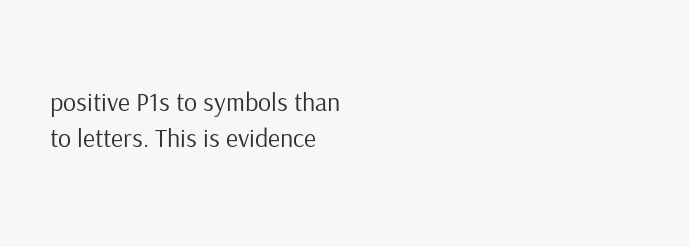positive P1s to symbols than to letters. This is evidence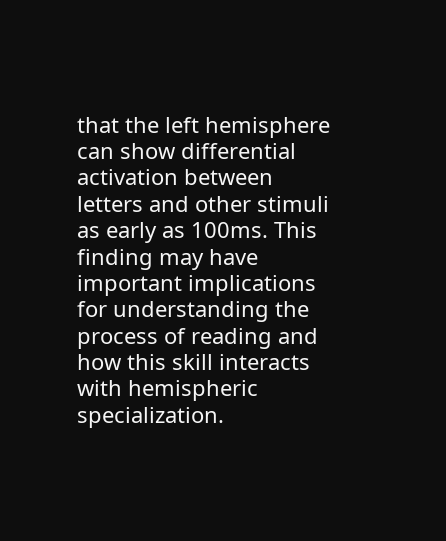that the left hemisphere can show differential activation between letters and other stimuli as early as 100ms. This finding may have important implications for understanding the process of reading and how this skill interacts with hemispheric specialization.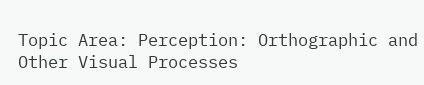Topic Area: Perception: Orthographic and Other Visual Processes